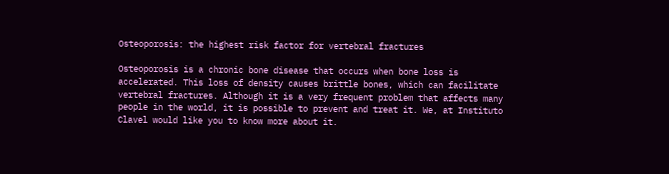Osteoporosis: the highest risk factor for vertebral fractures

Osteoporosis is a chronic bone disease that occurs when bone loss is accelerated. This loss of density causes brittle bones, which can facilitate vertebral fractures. Although it is a very frequent problem that affects many people in the world, it is possible to prevent and treat it. We, at Instituto Clavel would like you to know more about it.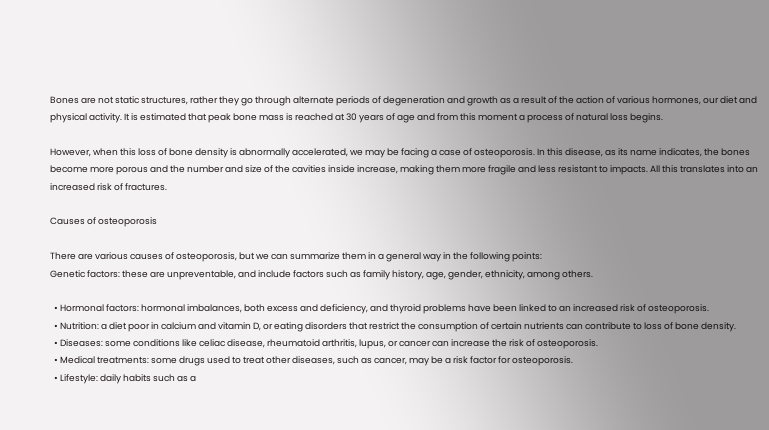Bones are not static structures, rather they go through alternate periods of degeneration and growth as a result of the action of various hormones, our diet and physical activity. It is estimated that peak bone mass is reached at 30 years of age and from this moment a process of natural loss begins.

However, when this loss of bone density is abnormally accelerated, we may be facing a case of osteoporosis. In this disease, as its name indicates, the bones become more porous and the number and size of the cavities inside increase, making them more fragile and less resistant to impacts. All this translates into an increased risk of fractures.

Causes of osteoporosis

There are various causes of osteoporosis, but we can summarize them in a general way in the following points:
Genetic factors: these are unpreventable, and include factors such as family history, age, gender, ethnicity, among others.

  • Hormonal factors: hormonal imbalances, both excess and deficiency, and thyroid problems have been linked to an increased risk of osteoporosis.
  • Nutrition: a diet poor in calcium and vitamin D, or eating disorders that restrict the consumption of certain nutrients can contribute to loss of bone density.
  • Diseases: some conditions like celiac disease, rheumatoid arthritis, lupus, or cancer can increase the risk of osteoporosis.
  • Medical treatments: some drugs used to treat other diseases, such as cancer, may be a risk factor for osteoporosis.
  • Lifestyle: daily habits such as a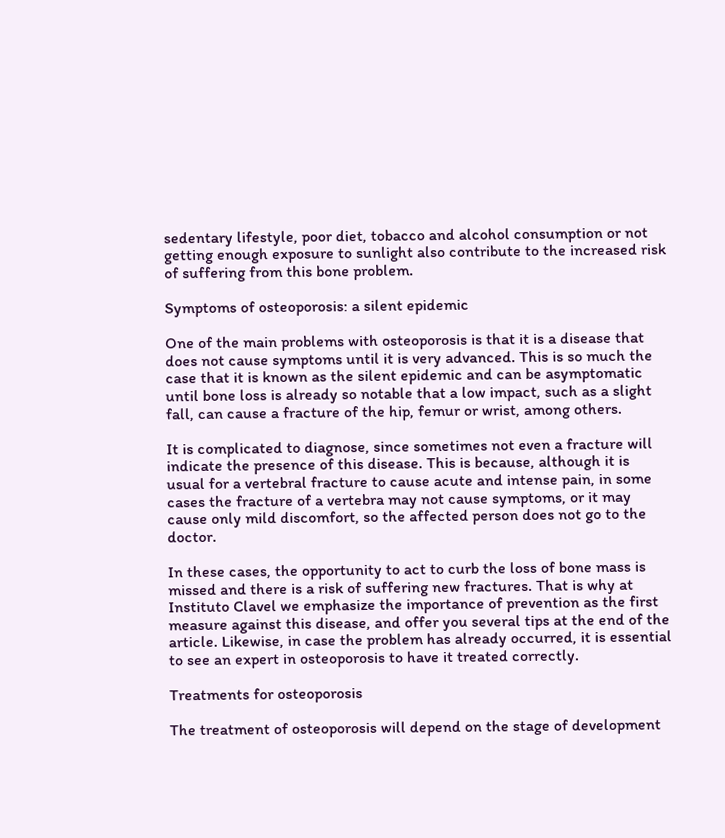sedentary lifestyle, poor diet, tobacco and alcohol consumption or not getting enough exposure to sunlight also contribute to the increased risk of suffering from this bone problem.

Symptoms of osteoporosis: a silent epidemic

One of the main problems with osteoporosis is that it is a disease that does not cause symptoms until it is very advanced. This is so much the case that it is known as the silent epidemic and can be asymptomatic until bone loss is already so notable that a low impact, such as a slight fall, can cause a fracture of the hip, femur or wrist, among others.

It is complicated to diagnose, since sometimes not even a fracture will indicate the presence of this disease. This is because, although it is usual for a vertebral fracture to cause acute and intense pain, in some cases the fracture of a vertebra may not cause symptoms, or it may cause only mild discomfort, so the affected person does not go to the doctor.

In these cases, the opportunity to act to curb the loss of bone mass is missed and there is a risk of suffering new fractures. That is why at Instituto Clavel we emphasize the importance of prevention as the first measure against this disease, and offer you several tips at the end of the article. Likewise, in case the problem has already occurred, it is essential to see an expert in osteoporosis to have it treated correctly.

Treatments for osteoporosis

The treatment of osteoporosis will depend on the stage of development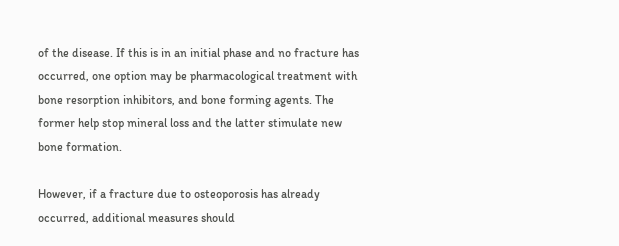of the disease. If this is in an initial phase and no fracture has occurred, one option may be pharmacological treatment with bone resorption inhibitors, and bone forming agents. The former help stop mineral loss and the latter stimulate new bone formation.

However, if a fracture due to osteoporosis has already occurred, additional measures should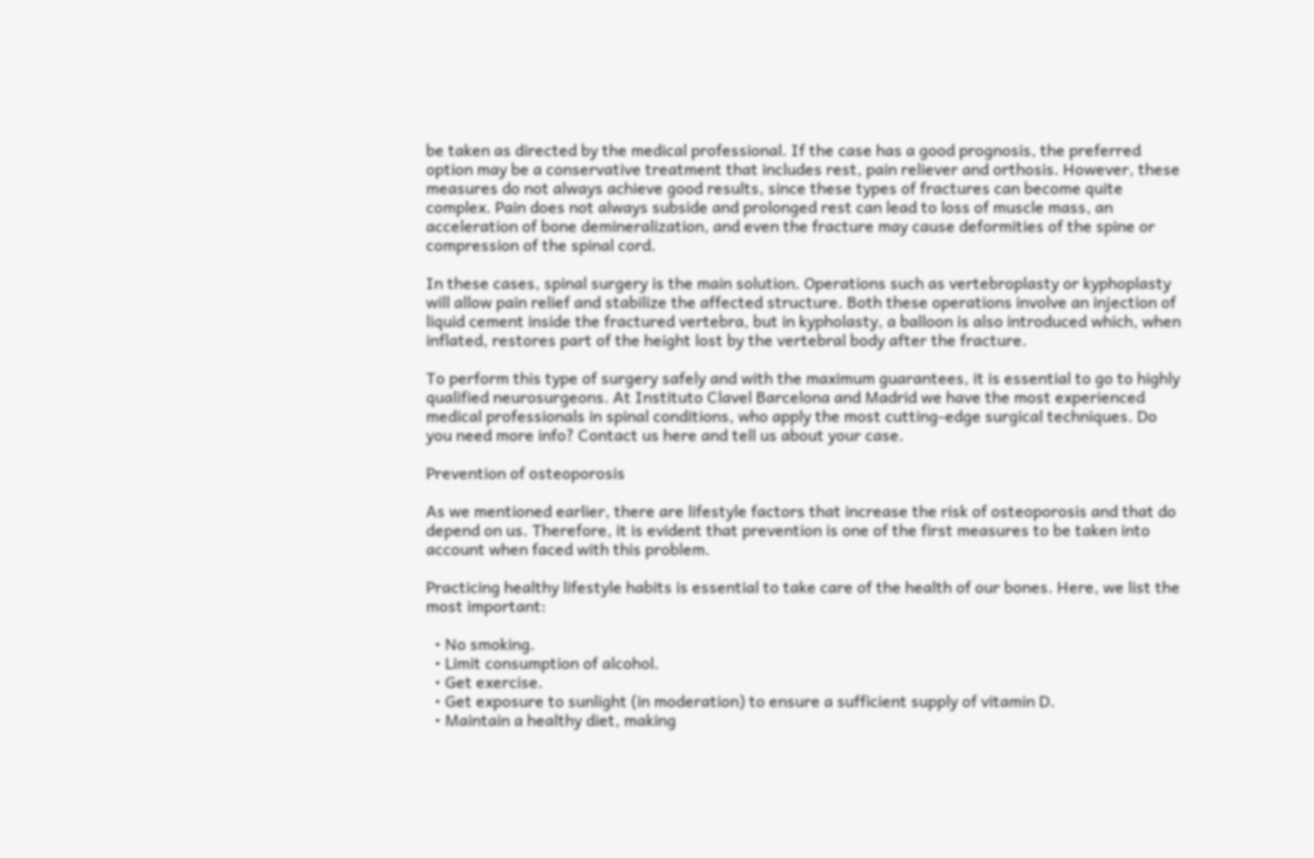be taken as directed by the medical professional. If the case has a good prognosis, the preferred option may be a conservative treatment that includes rest, pain reliever and orthosis. However, these measures do not always achieve good results, since these types of fractures can become quite complex. Pain does not always subside and prolonged rest can lead to loss of muscle mass, an acceleration of bone demineralization, and even the fracture may cause deformities of the spine or compression of the spinal cord.

In these cases, spinal surgery is the main solution. Operations such as vertebroplasty or kyphoplasty will allow pain relief and stabilize the affected structure. Both these operations involve an injection of liquid cement inside the fractured vertebra, but in kypholasty, a balloon is also introduced which, when inflated, restores part of the height lost by the vertebral body after the fracture.

To perform this type of surgery safely and with the maximum guarantees, it is essential to go to highly qualified neurosurgeons. At Instituto Clavel Barcelona and Madrid we have the most experienced medical professionals in spinal conditions, who apply the most cutting-edge surgical techniques. Do you need more info? Contact us here and tell us about your case.

Prevention of osteoporosis

As we mentioned earlier, there are lifestyle factors that increase the risk of osteoporosis and that do depend on us. Therefore, it is evident that prevention is one of the first measures to be taken into account when faced with this problem.

Practicing healthy lifestyle habits is essential to take care of the health of our bones. Here, we list the most important:

  • No smoking.
  • Limit consumption of alcohol.
  • Get exercise.
  • Get exposure to sunlight (in moderation) to ensure a sufficient supply of vitamin D.
  • Maintain a healthy diet, making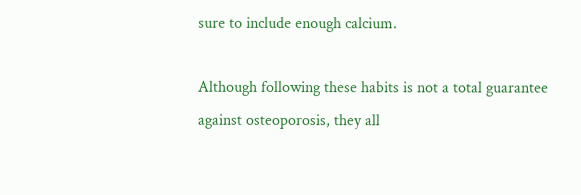sure to include enough calcium.

Although following these habits is not a total guarantee against osteoporosis, they all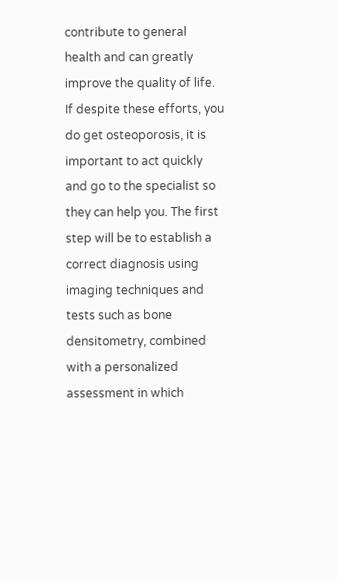contribute to general health and can greatly improve the quality of life. If despite these efforts, you do get osteoporosis, it is important to act quickly and go to the specialist so they can help you. The first step will be to establish a correct diagnosis using imaging techniques and tests such as bone densitometry, combined with a personalized assessment in which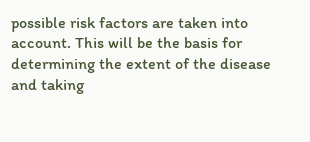possible risk factors are taken into account. This will be the basis for determining the extent of the disease and taking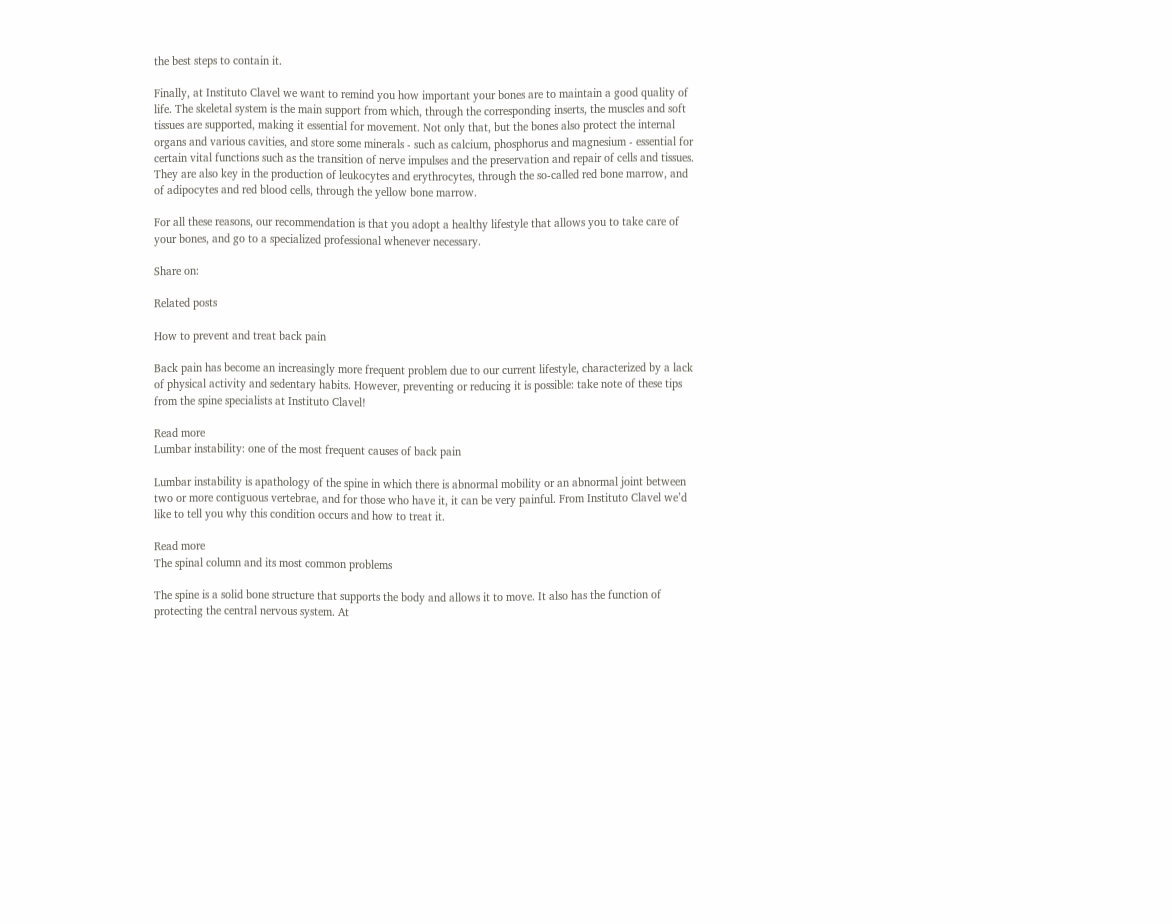the best steps to contain it.

Finally, at Instituto Clavel we want to remind you how important your bones are to maintain a good quality of life. The skeletal system is the main support from which, through the corresponding inserts, the muscles and soft tissues are supported, making it essential for movement. Not only that, but the bones also protect the internal organs and various cavities, and store some minerals - such as calcium, phosphorus and magnesium - essential for certain vital functions such as the transition of nerve impulses and the preservation and repair of cells and tissues. They are also key in the production of leukocytes and erythrocytes, through the so-called red bone marrow, and of adipocytes and red blood cells, through the yellow bone marrow.

For all these reasons, our recommendation is that you adopt a healthy lifestyle that allows you to take care of your bones, and go to a specialized professional whenever necessary.

Share on:

Related posts

How to prevent and treat back pain

Back pain has become an increasingly more frequent problem due to our current lifestyle, characterized by a lack of physical activity and sedentary habits. However, preventing or reducing it is possible: take note of these tips from the spine specialists at Instituto Clavel!

Read more
Lumbar instability: one of the most frequent causes of back pain

Lumbar instability is apathology of the spine in which there is abnormal mobility or an abnormal joint between two or more contiguous vertebrae, and for those who have it, it can be very painful. From Instituto Clavel we’d like to tell you why this condition occurs and how to treat it.

Read more
The spinal column and its most common problems

The spine is a solid bone structure that supports the body and allows it to move. It also has the function of protecting the central nervous system. At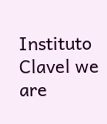Instituto Clavel we are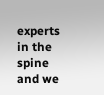experts in the spine and we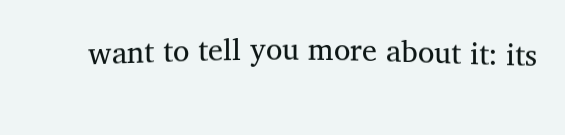want to tell you more about it: its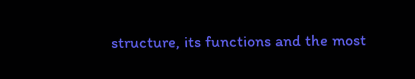structure, its functions and the most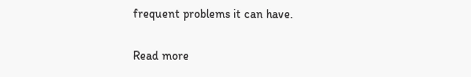frequent problems it can have.

Read more